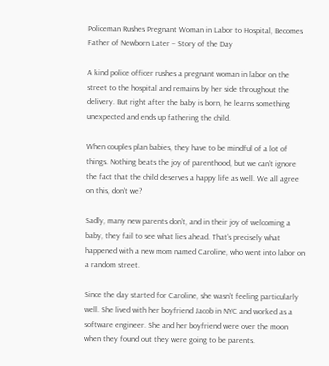Policeman Rushes Pregnant Woman in Labor to Hospital, Becomes Father of Newborn Later – Story of the Day

A kind police officer rushes a pregnant woman in labor on the street to the hospital and remains by her side throughout the delivery. But right after the baby is born, he learns something unexpected and ends up fathering the child.

When couples plan babies, they have to be mindful of a lot of things. Nothing beats the joy of parenthood, but we can’t ignore the fact that the child deserves a happy life as well. We all agree on this, don’t we?

Sadly, many new parents don’t, and in their joy of welcoming a baby, they fail to see what lies ahead. That’s precisely what happened with a new mom named Caroline, who went into labor on a random street.

Since the day started for Caroline, she wasn’t feeling particularly well. She lived with her boyfriend Jacob in NYC and worked as a software engineer. She and her boyfriend were over the moon when they found out they were going to be parents.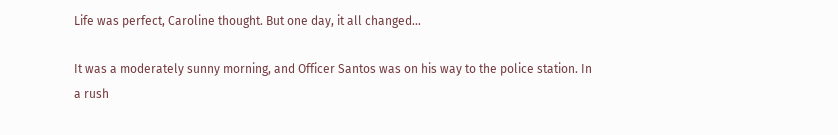Life was perfect, Caroline thought. But one day, it all changed…

It was a moderately sunny morning, and Officer Santos was on his way to the police station. In a rush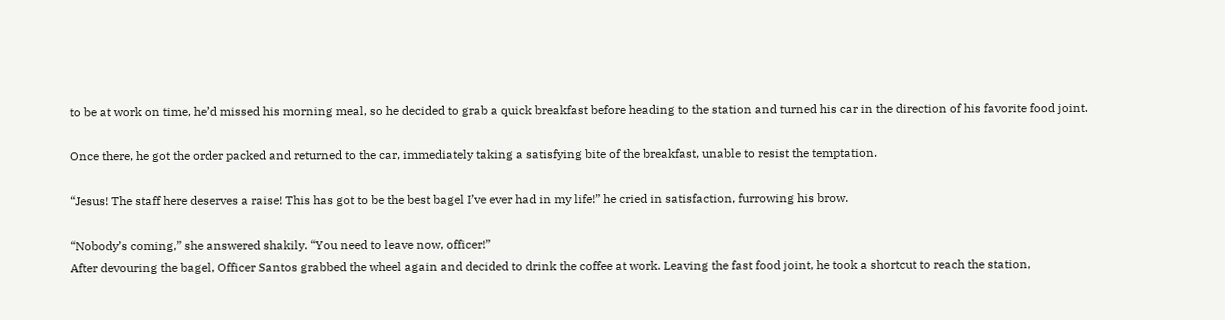to be at work on time, he’d missed his morning meal, so he decided to grab a quick breakfast before heading to the station and turned his car in the direction of his favorite food joint.

Once there, he got the order packed and returned to the car, immediately taking a satisfying bite of the breakfast, unable to resist the temptation.

“Jesus! The staff here deserves a raise! This has got to be the best bagel I’ve ever had in my life!” he cried in satisfaction, furrowing his brow.

“Nobody’s coming,” she answered shakily. “You need to leave now, officer!”
After devouring the bagel, Officer Santos grabbed the wheel again and decided to drink the coffee at work. Leaving the fast food joint, he took a shortcut to reach the station,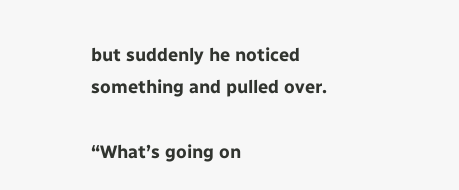but suddenly he noticed something and pulled over.

“What’s going on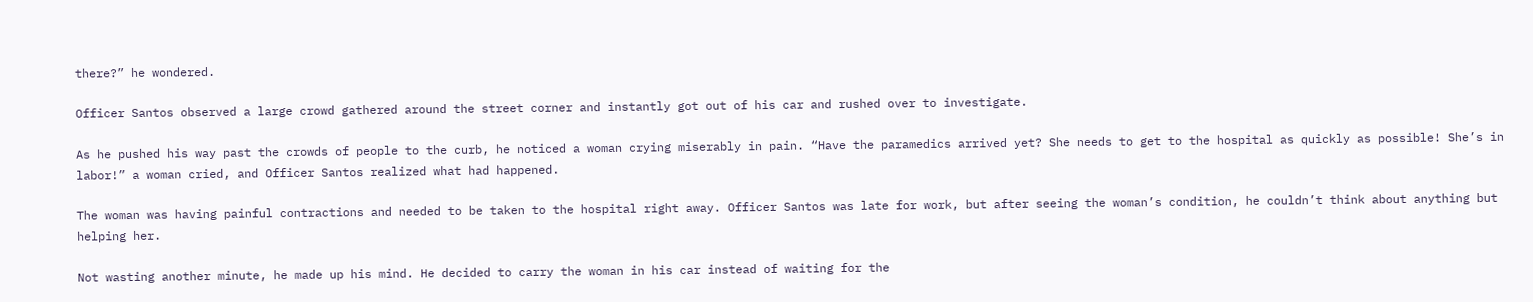there?” he wondered.

Officer Santos observed a large crowd gathered around the street corner and instantly got out of his car and rushed over to investigate.

As he pushed his way past the crowds of people to the curb, he noticed a woman crying miserably in pain. “Have the paramedics arrived yet? She needs to get to the hospital as quickly as possible! She’s in labor!” a woman cried, and Officer Santos realized what had happened.

The woman was having painful contractions and needed to be taken to the hospital right away. Officer Santos was late for work, but after seeing the woman’s condition, he couldn’t think about anything but helping her.

Not wasting another minute, he made up his mind. He decided to carry the woman in his car instead of waiting for the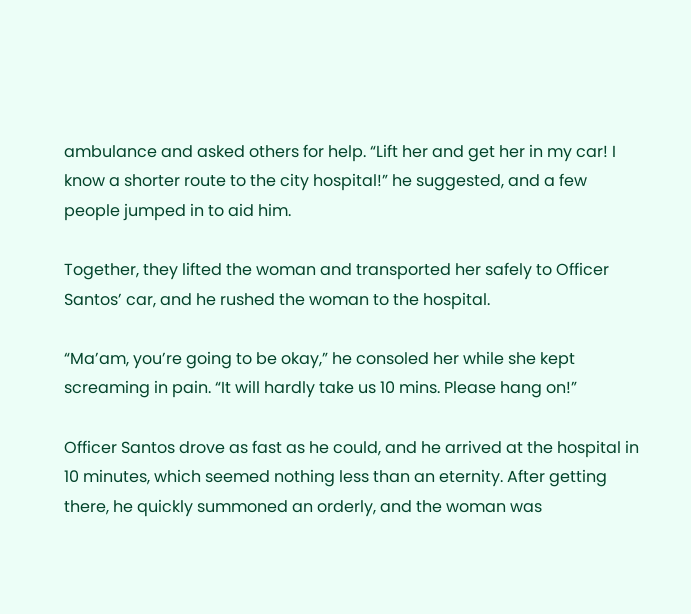ambulance and asked others for help. “Lift her and get her in my car! I know a shorter route to the city hospital!” he suggested, and a few people jumped in to aid him.

Together, they lifted the woman and transported her safely to Officer Santos’ car, and he rushed the woman to the hospital.

“Ma’am, you’re going to be okay,” he consoled her while she kept screaming in pain. “It will hardly take us 10 mins. Please hang on!”

Officer Santos drove as fast as he could, and he arrived at the hospital in 10 minutes, which seemed nothing less than an eternity. After getting there, he quickly summoned an orderly, and the woman was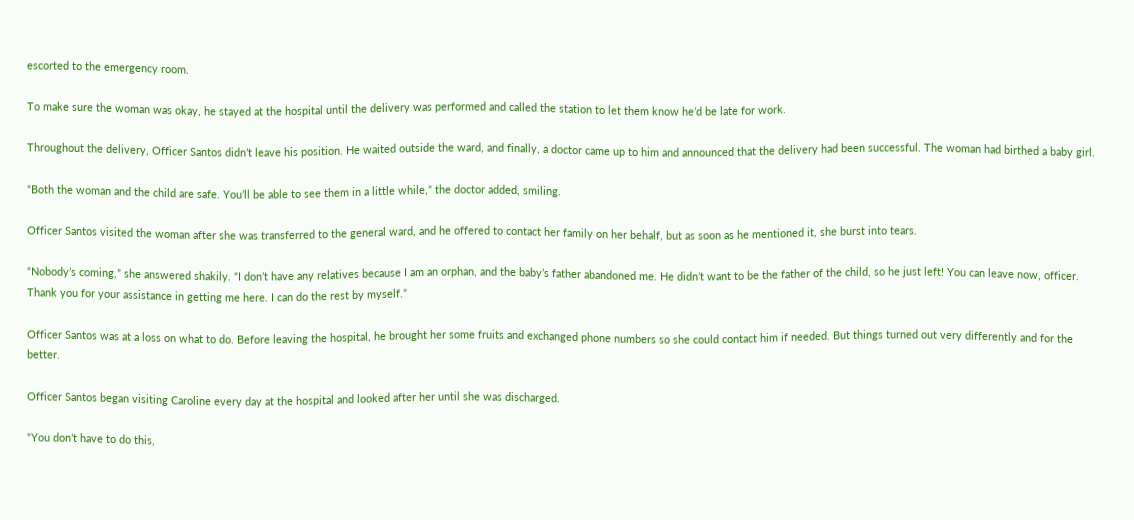escorted to the emergency room.

To make sure the woman was okay, he stayed at the hospital until the delivery was performed and called the station to let them know he’d be late for work.

Throughout the delivery, Officer Santos didn’t leave his position. He waited outside the ward, and finally, a doctor came up to him and announced that the delivery had been successful. The woman had birthed a baby girl.

“Both the woman and the child are safe. You’ll be able to see them in a little while,” the doctor added, smiling.

Officer Santos visited the woman after she was transferred to the general ward, and he offered to contact her family on her behalf, but as soon as he mentioned it, she burst into tears.

“Nobody’s coming,” she answered shakily. “I don’t have any relatives because I am an orphan, and the baby’s father abandoned me. He didn’t want to be the father of the child, so he just left! You can leave now, officer. Thank you for your assistance in getting me here. I can do the rest by myself.”

Officer Santos was at a loss on what to do. Before leaving the hospital, he brought her some fruits and exchanged phone numbers so she could contact him if needed. But things turned out very differently and for the better.

Officer Santos began visiting Caroline every day at the hospital and looked after her until she was discharged.

“You don’t have to do this,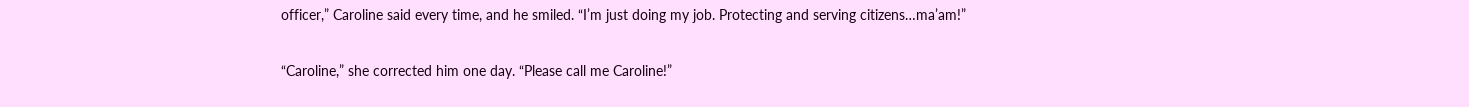officer,” Caroline said every time, and he smiled. “I’m just doing my job. Protecting and serving citizens…ma’am!”

“Caroline,” she corrected him one day. “Please call me Caroline!”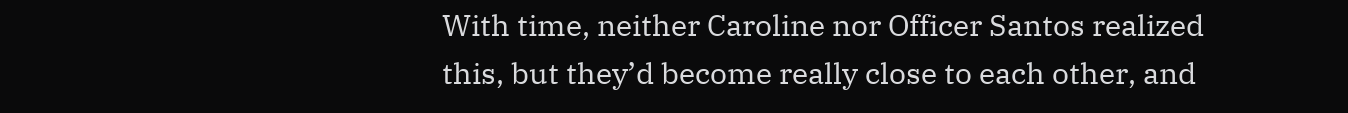With time, neither Caroline nor Officer Santos realized this, but they’d become really close to each other, and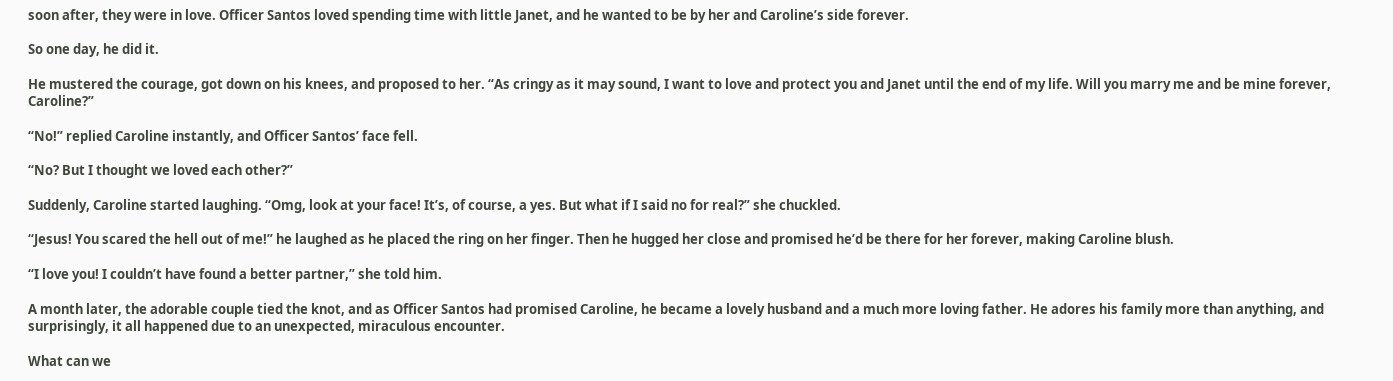soon after, they were in love. Officer Santos loved spending time with little Janet, and he wanted to be by her and Caroline’s side forever.

So one day, he did it.

He mustered the courage, got down on his knees, and proposed to her. “As cringy as it may sound, I want to love and protect you and Janet until the end of my life. Will you marry me and be mine forever, Caroline?”

“No!” replied Caroline instantly, and Officer Santos’ face fell.

“No? But I thought we loved each other?”

Suddenly, Caroline started laughing. “Omg, look at your face! It’s, of course, a yes. But what if I said no for real?” she chuckled.

“Jesus! You scared the hell out of me!” he laughed as he placed the ring on her finger. Then he hugged her close and promised he’d be there for her forever, making Caroline blush.

“I love you! I couldn’t have found a better partner,” she told him.

A month later, the adorable couple tied the knot, and as Officer Santos had promised Caroline, he became a lovely husband and a much more loving father. He adores his family more than anything, and surprisingly, it all happened due to an unexpected, miraculous encounter.

What can we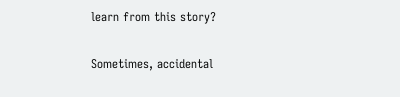learn from this story?

Sometimes, accidental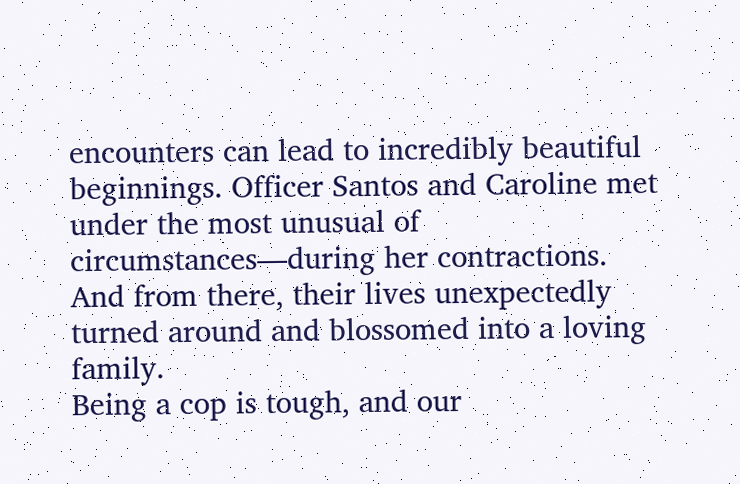encounters can lead to incredibly beautiful beginnings. Officer Santos and Caroline met under the most unusual of circumstances—during her contractions. And from there, their lives unexpectedly turned around and blossomed into a loving family.
Being a cop is tough, and our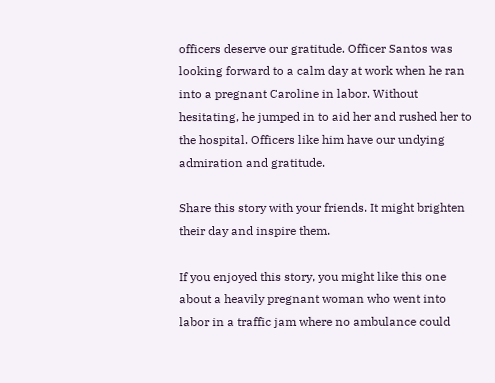officers deserve our gratitude. Officer Santos was looking forward to a calm day at work when he ran into a pregnant Caroline in labor. Without hesitating, he jumped in to aid her and rushed her to the hospital. Officers like him have our undying admiration and gratitude.

Share this story with your friends. It might brighten their day and inspire them.

If you enjoyed this story, you might like this one about a heavily pregnant woman who went into labor in a traffic jam where no ambulance could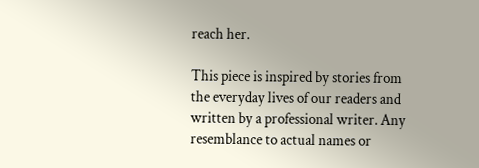reach her.

This piece is inspired by stories from the everyday lives of our readers and written by a professional writer. Any resemblance to actual names or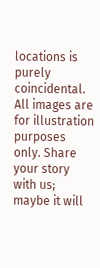locations is purely coincidental. All images are for illustration purposes only. Share your story with us; maybe it will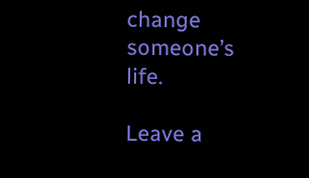change someone’s life.

Leave a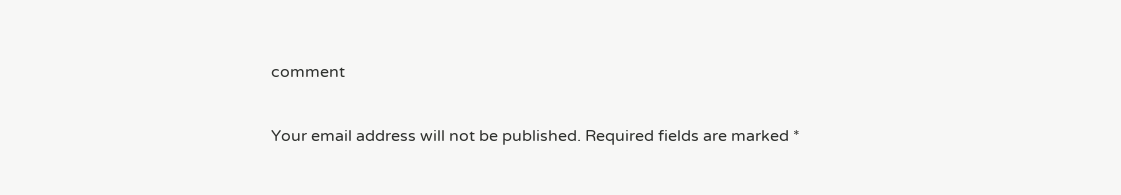comment

Your email address will not be published. Required fields are marked *